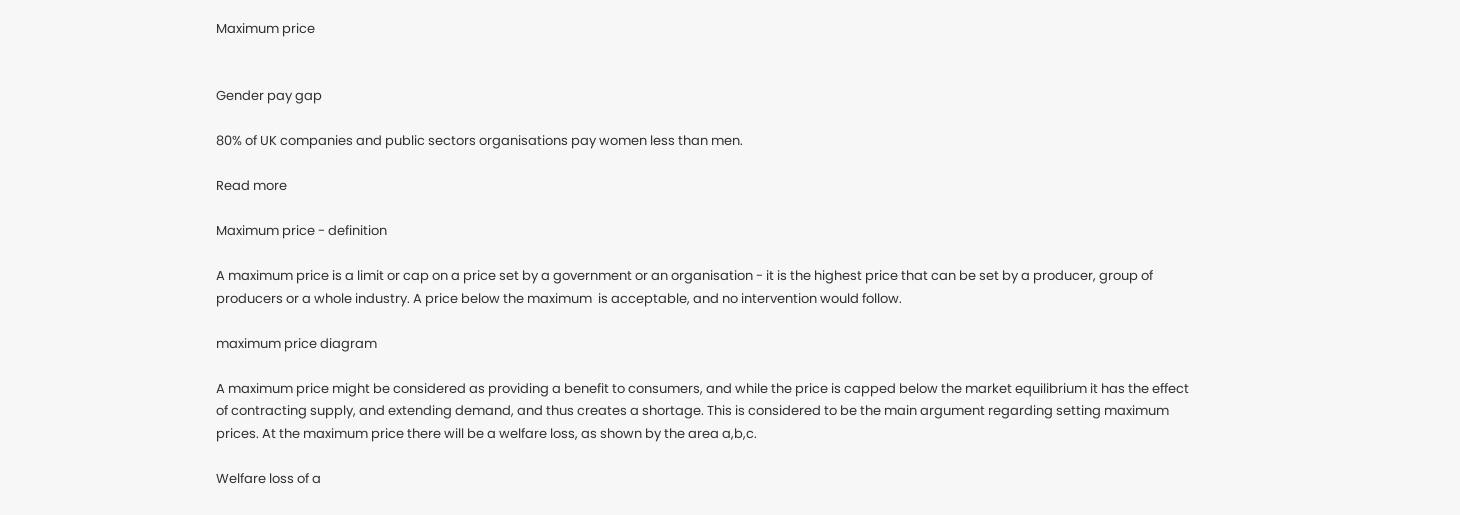Maximum price


Gender pay gap

80% of UK companies and public sectors organisations pay women less than men.

Read more

Maximum price - definition

A maximum price is a limit or cap on a price set by a government or an organisation - it is the highest price that can be set by a producer, group of producers or a whole industry. A price below the maximum  is acceptable, and no intervention would follow.

maximum price diagram

A maximum price might be considered as providing a benefit to consumers, and while the price is capped below the market equilibrium it has the effect of contracting supply, and extending demand, and thus creates a shortage. This is considered to be the main argument regarding setting maximum prices. At the maximum price there will be a welfare loss, as shown by the area a,b,c.

Welfare loss of a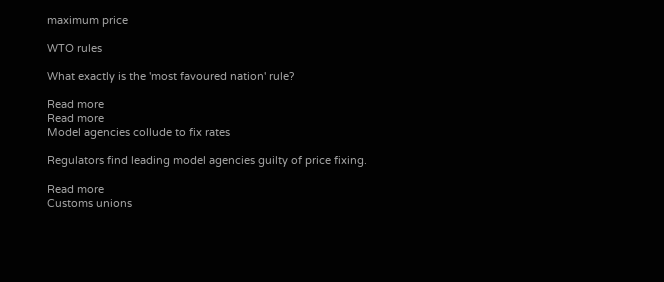maximum price

WTO rules

What exactly is the 'most favoured nation' rule?

Read more
Read more
Model agencies collude to fix rates

Regulators find leading model agencies guilty of price fixing.

Read more
Customs unions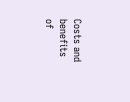Costs and benefits of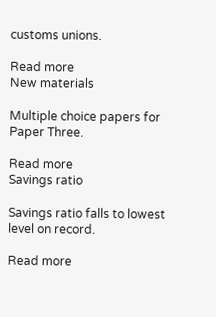customs unions.

Read more
New materials

Multiple choice papers for Paper Three.

Read more
Savings ratio

Savings ratio falls to lowest level on record.

Read more